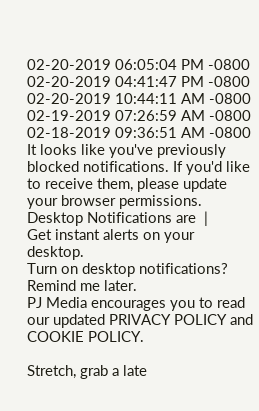02-20-2019 06:05:04 PM -0800
02-20-2019 04:41:47 PM -0800
02-20-2019 10:44:11 AM -0800
02-19-2019 07:26:59 AM -0800
02-18-2019 09:36:51 AM -0800
It looks like you've previously blocked notifications. If you'd like to receive them, please update your browser permissions.
Desktop Notifications are  |
Get instant alerts on your desktop.
Turn on desktop notifications?
Remind me later.
PJ Media encourages you to read our updated PRIVACY POLICY and COOKIE POLICY.

Stretch, grab a late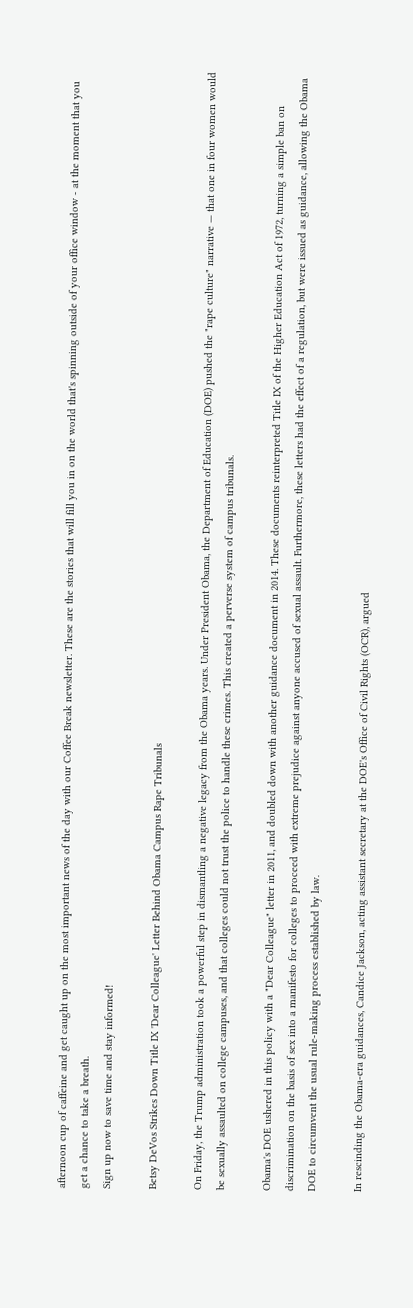afternoon cup of caffeine and get caught up on the most important news of the day with our Coffee Break newsletter. These are the stories that will fill you in on the world that's spinning outside of your office window - at the moment that you get a chance to take a breath.
Sign up now to save time and stay informed!

Betsy DeVos Strikes Down Title IX 'Dear Colleague' Letter Behind Obama Campus Rape Tribunals

On Friday, the Trump administration took a powerful step in dismantling a negative legacy from the Obama years. Under President Obama, the Department of Education (DOE) pushed the "rape culture" narrative — that one in four women would be sexually assaulted on college campuses, and that colleges could not trust the police to handle these crimes. This created a perverse system of campus tribunals.

Obama's DOE ushered in this policy with a "Dear Colleague" letter in 2011, and doubled down with another guidance document in 2014. These documents reinterpreted Title IX of the Higher Education Act of 1972, turning a simple ban on discrimination on the basis of sex into a manifesto for colleges to proceed with extreme prejudice against anyone accused of sexual assault. Furthermore, these letters had the effect of a regulation, but were issued as guidance, allowing the Obama DOE to circumvent the usual rule-making process established by law.

In rescinding the Obama-era guidances, Candice Jackson, acting assistant secretary at the DOE's Office of Civil Rights (OCR), argued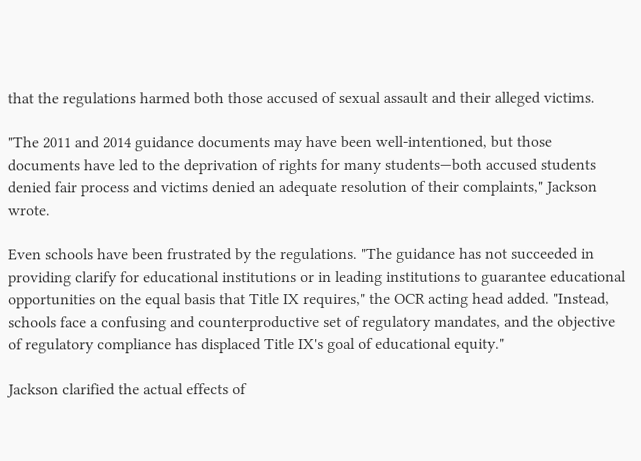that the regulations harmed both those accused of sexual assault and their alleged victims.

"The 2011 and 2014 guidance documents may have been well-intentioned, but those documents have led to the deprivation of rights for many students—both accused students denied fair process and victims denied an adequate resolution of their complaints," Jackson wrote.

Even schools have been frustrated by the regulations. "The guidance has not succeeded in providing clarify for educational institutions or in leading institutions to guarantee educational opportunities on the equal basis that Title IX requires," the OCR acting head added. "Instead, schools face a confusing and counterproductive set of regulatory mandates, and the objective of regulatory compliance has displaced Title IX's goal of educational equity."

Jackson clarified the actual effects of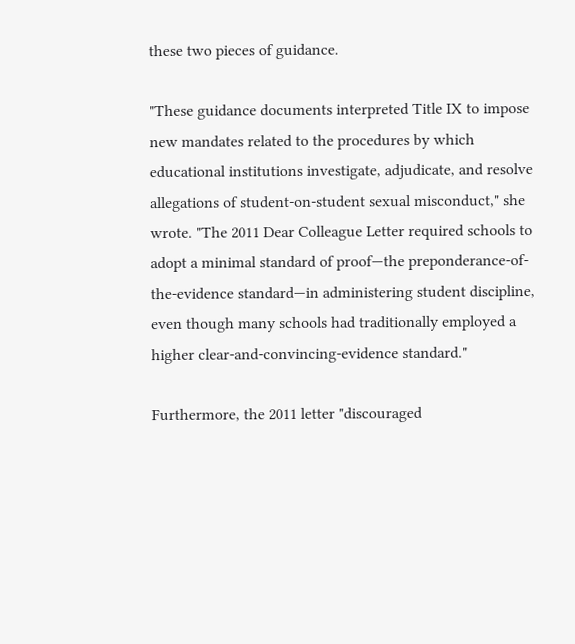these two pieces of guidance.

"These guidance documents interpreted Title IX to impose new mandates related to the procedures by which educational institutions investigate, adjudicate, and resolve allegations of student-on-student sexual misconduct," she wrote. "The 2011 Dear Colleague Letter required schools to adopt a minimal standard of proof—the preponderance-of-the-evidence standard—in administering student discipline, even though many schools had traditionally employed a higher clear-and-convincing-evidence standard."

Furthermore, the 2011 letter "discouraged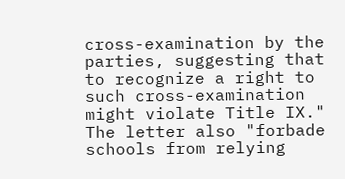cross-examination by the parties, suggesting that to recognize a right to such cross-examination might violate Title IX." The letter also "forbade schools from relying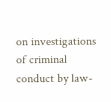on investigations of criminal conduct by law-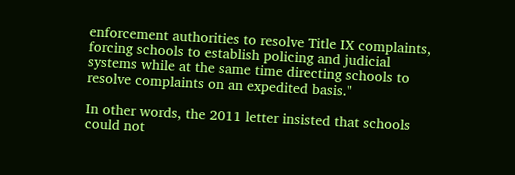enforcement authorities to resolve Title IX complaints, forcing schools to establish policing and judicial systems while at the same time directing schools to resolve complaints on an expedited basis."

In other words, the 2011 letter insisted that schools could not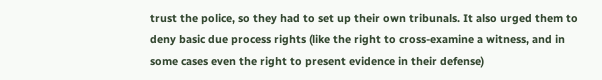trust the police, so they had to set up their own tribunals. It also urged them to deny basic due process rights (like the right to cross-examine a witness, and in some cases even the right to present evidence in their defense)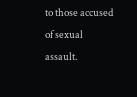to those accused of sexual assault.